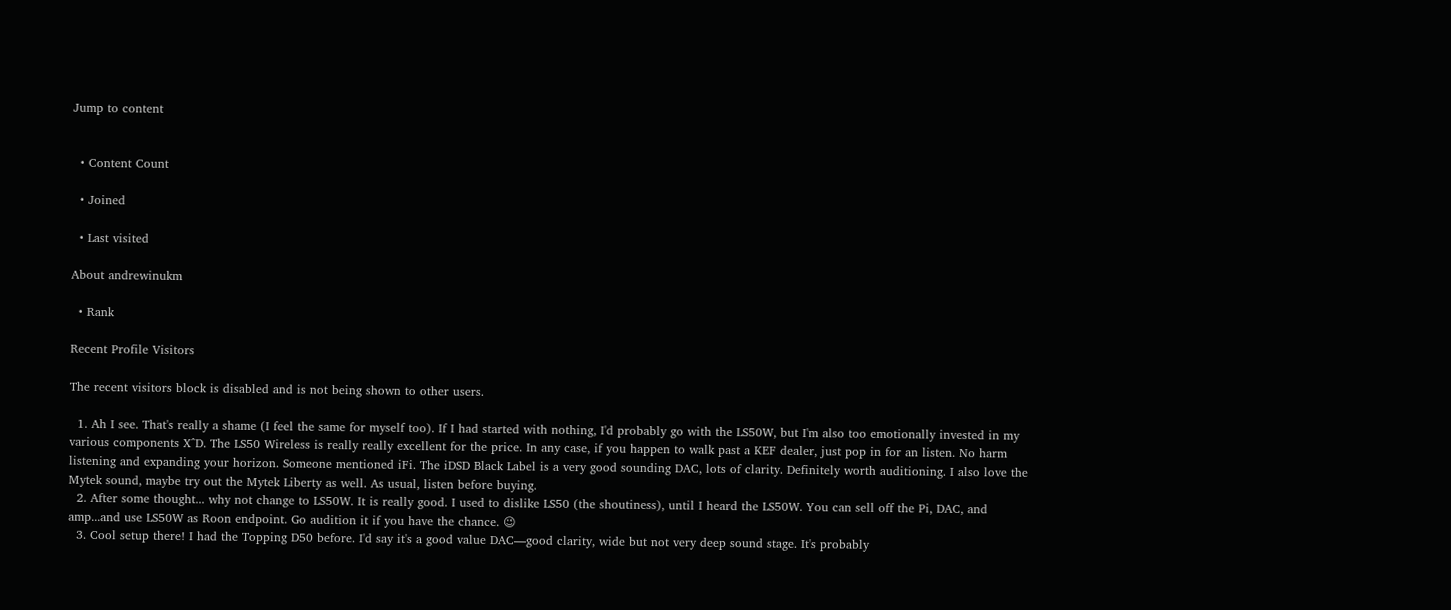Jump to content


  • Content Count

  • Joined

  • Last visited

About andrewinukm

  • Rank

Recent Profile Visitors

The recent visitors block is disabled and is not being shown to other users.

  1. Ah I see. That's really a shame (I feel the same for myself too). If I had started with nothing, I'd probably go with the LS50W, but I'm also too emotionally invested in my various components X^D. The LS50 Wireless is really really excellent for the price. In any case, if you happen to walk past a KEF dealer, just pop in for an listen. No harm listening and expanding your horizon. Someone mentioned iFi. The iDSD Black Label is a very good sounding DAC, lots of clarity. Definitely worth auditioning. I also love the Mytek sound, maybe try out the Mytek Liberty as well. As usual, listen before buying.
  2. After some thought... why not change to LS50W. It is really good. I used to dislike LS50 (the shoutiness), until I heard the LS50W. You can sell off the Pi, DAC, and amp...and use LS50W as Roon endpoint. Go audition it if you have the chance. 😉
  3. Cool setup there! I had the Topping D50 before. I'd say it's a good value DAC—good clarity, wide but not very deep sound stage. It's probably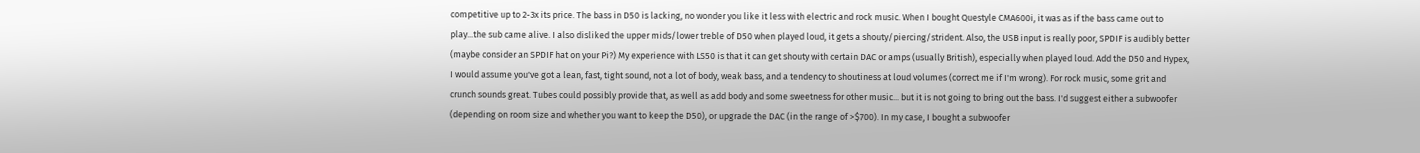competitive up to 2-3x its price. The bass in D50 is lacking, no wonder you like it less with electric and rock music. When I bought Questyle CMA600i, it was as if the bass came out to play...the sub came alive. I also disliked the upper mids/lower treble of D50 when played loud, it gets a shouty/piercing/strident. Also, the USB input is really poor, SPDIF is audibly better (maybe consider an SPDIF hat on your Pi?) My experience with LS50 is that it can get shouty with certain DAC or amps (usually British), especially when played loud. Add the D50 and Hypex, I would assume you've got a lean, fast, tight sound, not a lot of body, weak bass, and a tendency to shoutiness at loud volumes (correct me if I'm wrong). For rock music, some grit and crunch sounds great. Tubes could possibly provide that, as well as add body and some sweetness for other music... but it is not going to bring out the bass. I'd suggest either a subwoofer (depending on room size and whether you want to keep the D50), or upgrade the DAC (in the range of >$700). In my case, I bought a subwoofer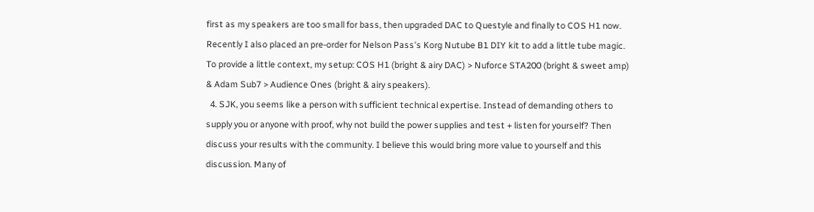first as my speakers are too small for bass, then upgraded DAC to Questyle and finally to COS H1 now. Recently I also placed an pre-order for Nelson Pass's Korg Nutube B1 DIY kit to add a little tube magic.  To provide a little context, my setup: COS H1 (bright & airy DAC) > Nuforce STA200 (bright & sweet amp) & Adam Sub7 > Audience Ones (bright & airy speakers).
  4. SJK, you seems like a person with sufficient technical expertise. Instead of demanding others to supply you or anyone with proof, why not build the power supplies and test + listen for yourself? Then discuss your results with the community. I believe this would bring more value to yourself and this discussion. Many of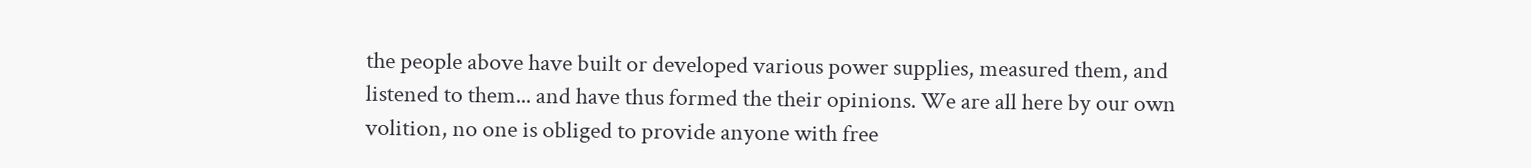the people above have built or developed various power supplies, measured them, and listened to them... and have thus formed the their opinions. We are all here by our own volition, no one is obliged to provide anyone with free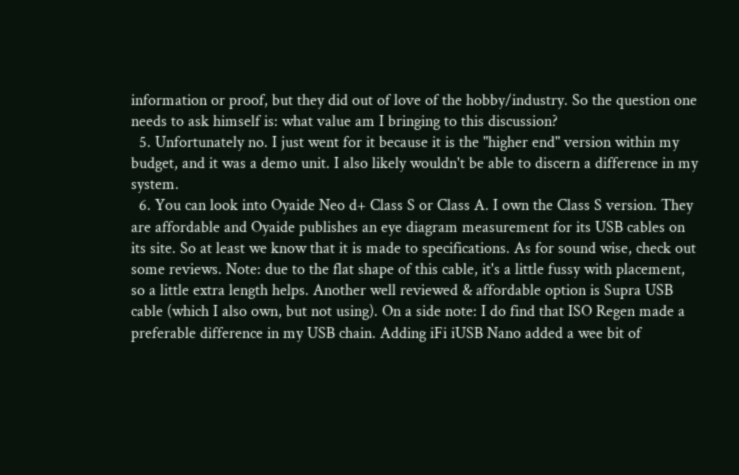information or proof, but they did out of love of the hobby/industry. So the question one needs to ask himself is: what value am I bringing to this discussion?
  5. Unfortunately no. I just went for it because it is the "higher end" version within my budget, and it was a demo unit. I also likely wouldn't be able to discern a difference in my system.
  6. You can look into Oyaide Neo d+ Class S or Class A. I own the Class S version. They are affordable and Oyaide publishes an eye diagram measurement for its USB cables on its site. So at least we know that it is made to specifications. As for sound wise, check out some reviews. Note: due to the flat shape of this cable, it's a little fussy with placement, so a little extra length helps. Another well reviewed & affordable option is Supra USB cable (which I also own, but not using). On a side note: I do find that ISO Regen made a preferable difference in my USB chain. Adding iFi iUSB Nano added a wee bit of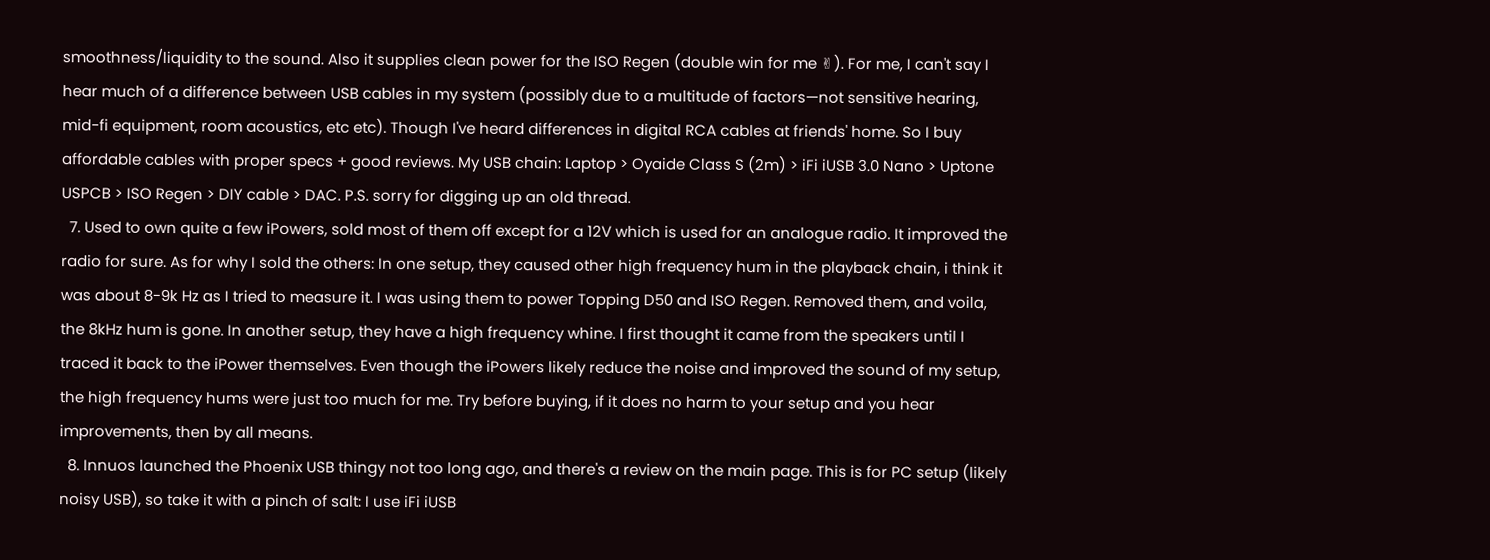smoothness/liquidity to the sound. Also it supplies clean power for the ISO Regen (double win for me ✌). For me, I can't say I hear much of a difference between USB cables in my system (possibly due to a multitude of factors—not sensitive hearing, mid-fi equipment, room acoustics, etc etc). Though I've heard differences in digital RCA cables at friends' home. So I buy affordable cables with proper specs + good reviews. My USB chain: Laptop > Oyaide Class S (2m) > iFi iUSB 3.0 Nano > Uptone USPCB > ISO Regen > DIY cable > DAC. P.S. sorry for digging up an old thread.
  7. Used to own quite a few iPowers, sold most of them off except for a 12V which is used for an analogue radio. It improved the radio for sure. As for why I sold the others: In one setup, they caused other high frequency hum in the playback chain, i think it was about 8-9k Hz as I tried to measure it. I was using them to power Topping D50 and ISO Regen. Removed them, and voila, the 8kHz hum is gone. In another setup, they have a high frequency whine. I first thought it came from the speakers until I traced it back to the iPower themselves. Even though the iPowers likely reduce the noise and improved the sound of my setup, the high frequency hums were just too much for me. Try before buying, if it does no harm to your setup and you hear improvements, then by all means.
  8. Innuos launched the Phoenix USB thingy not too long ago, and there's a review on the main page. This is for PC setup (likely noisy USB), so take it with a pinch of salt: I use iFi iUSB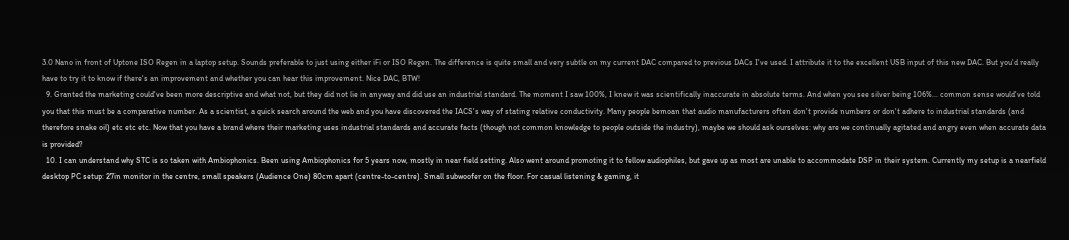3.0 Nano in front of Uptone ISO Regen in a laptop setup. Sounds preferable to just using either iFi or ISO Regen. The difference is quite small and very subtle on my current DAC compared to previous DACs I've used. I attribute it to the excellent USB input of this new DAC. But you'd really have to try it to know if there's an improvement and whether you can hear this improvement. Nice DAC, BTW!
  9. Granted the marketing could've been more descriptive and what not, but they did not lie in anyway and did use an industrial standard. The moment I saw 100%, I knew it was scientifically inaccurate in absolute terms. And when you see silver being 106%... common sense would've told you that this must be a comparative number. As a scientist, a quick search around the web and you have discovered the IACS's way of stating relative conductivity. Many people bemoan that audio manufacturers often don't provide numbers or don't adhere to industrial standards (and therefore snake oil) etc etc etc. Now that you have a brand where their marketing uses industrial standards and accurate facts (though not common knowledge to people outside the industry), maybe we should ask ourselves: why are we continually agitated and angry even when accurate data is provided?
  10. I can understand why STC is so taken with Ambiophonics. Been using Ambiophonics for 5 years now, mostly in near field setting. Also went around promoting it to fellow audiophiles, but gave up as most are unable to accommodate DSP in their system. Currently my setup is a nearfield desktop PC setup: 27in monitor in the centre, small speakers (Audience One) 80cm apart (centre-to-centre). Small subwoofer on the floor. For casual listening & gaming, it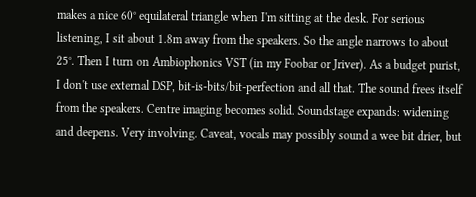makes a nice 60° equilateral triangle when I'm sitting at the desk. For serious listening, I sit about 1.8m away from the speakers. So the angle narrows to about 25°. Then I turn on Ambiophonics VST (in my Foobar or Jriver). As a budget purist, I don't use external DSP, bit-is-bits/bit-perfection and all that. The sound frees itself from the speakers. Centre imaging becomes solid. Soundstage expands: widening and deepens. Very involving. Caveat, vocals may possibly sound a wee bit drier, but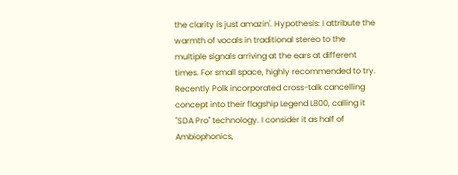the clarity is just amazin'. Hypothesis: I attribute the warmth of vocals in traditional stereo to the multiple signals arriving at the ears at different times. For small space, highly recommended to try. Recently Polk incorporated cross-talk cancelling concept into their flagship Legend L800, calling it "SDA Pro" technology. I consider it as half of Ambiophonics,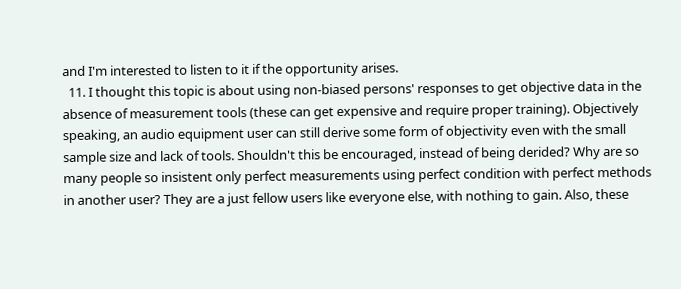and I'm interested to listen to it if the opportunity arises.
  11. I thought this topic is about using non-biased persons' responses to get objective data in the absence of measurement tools (these can get expensive and require proper training). Objectively speaking, an audio equipment user can still derive some form of objectivity even with the small sample size and lack of tools. Shouldn't this be encouraged, instead of being derided? Why are so many people so insistent only perfect measurements using perfect condition with perfect methods in another user? They are a just fellow users like everyone else, with nothing to gain. Also, these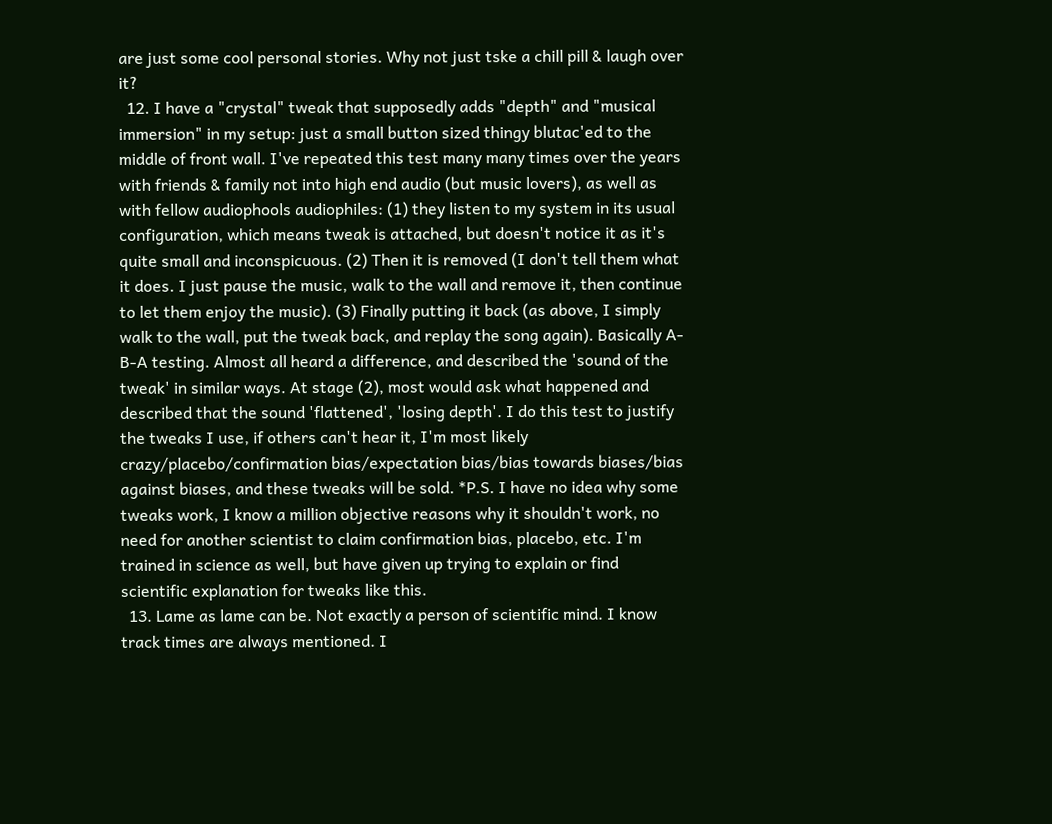are just some cool personal stories. Why not just tske a chill pill & laugh over it?
  12. I have a "crystal" tweak that supposedly adds "depth" and "musical immersion" in my setup: just a small button sized thingy blutac'ed to the middle of front wall. I've repeated this test many many times over the years with friends & family not into high end audio (but music lovers), as well as with fellow audiophools audiophiles: (1) they listen to my system in its usual configuration, which means tweak is attached, but doesn't notice it as it's quite small and inconspicuous. (2) Then it is removed (I don't tell them what it does. I just pause the music, walk to the wall and remove it, then continue to let them enjoy the music). (3) Finally putting it back (as above, I simply walk to the wall, put the tweak back, and replay the song again). Basically A-B-A testing. Almost all heard a difference, and described the 'sound of the tweak' in similar ways. At stage (2), most would ask what happened and described that the sound 'flattened', 'losing depth'. I do this test to justify the tweaks I use, if others can't hear it, I'm most likely crazy/placebo/confirmation bias/expectation bias/bias towards biases/bias against biases, and these tweaks will be sold. *P.S. I have no idea why some tweaks work, I know a million objective reasons why it shouldn't work, no need for another scientist to claim confirmation bias, placebo, etc. I'm trained in science as well, but have given up trying to explain or find scientific explanation for tweaks like this.
  13. Lame as lame can be. Not exactly a person of scientific mind. I know track times are always mentioned. I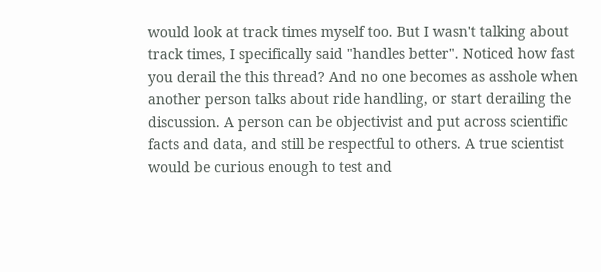would look at track times myself too. But I wasn't talking about track times, I specifically said "handles better". Noticed how fast you derail the this thread? And no one becomes as asshole when another person talks about ride handling, or start derailing the discussion. A person can be objectivist and put across scientific facts and data, and still be respectful to others. A true scientist would be curious enough to test and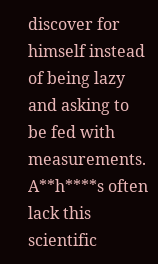discover for himself instead of being lazy and asking to be fed with measurements. A**h****s often lack this scientific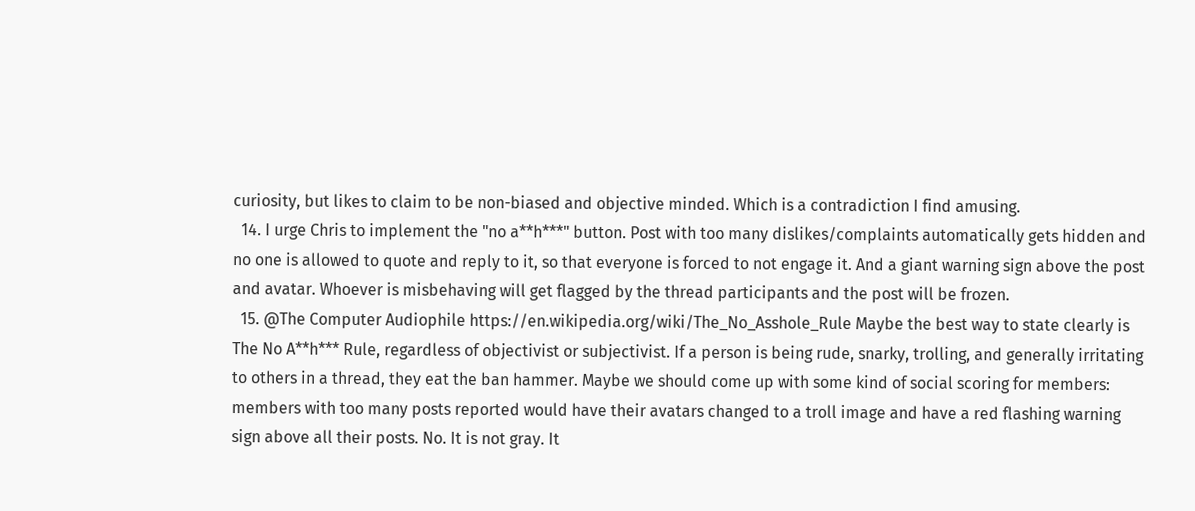curiosity, but likes to claim to be non-biased and objective minded. Which is a contradiction I find amusing.
  14. I urge Chris to implement the "no a**h***" button. Post with too many dislikes/complaints automatically gets hidden and no one is allowed to quote and reply to it, so that everyone is forced to not engage it. And a giant warning sign above the post and avatar. Whoever is misbehaving will get flagged by the thread participants and the post will be frozen.
  15. @The Computer Audiophile https://en.wikipedia.org/wiki/The_No_Asshole_Rule Maybe the best way to state clearly is The No A**h*** Rule, regardless of objectivist or subjectivist. If a person is being rude, snarky, trolling, and generally irritating to others in a thread, they eat the ban hammer. Maybe we should come up with some kind of social scoring for members: members with too many posts reported would have their avatars changed to a troll image and have a red flashing warning sign above all their posts. No. It is not gray. It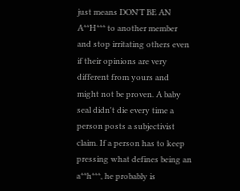just means DON'T BE AN A**H*** to another member and stop irritating others even if their opinions are very different from yours and might not be proven. A baby seal didn't die every time a person posts a subjectivist claim. If a person has to keep pressing what defines being an a**h***, he probably is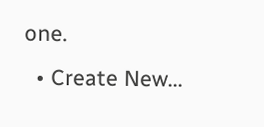one.
  • Create New...